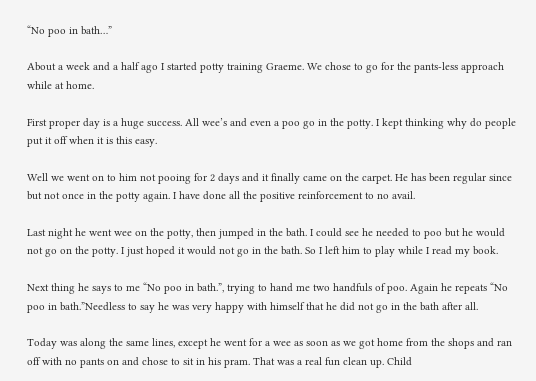“No poo in bath…”

About a week and a half ago I started potty training Graeme. We chose to go for the pants-less approach while at home.

First proper day is a huge success. All wee’s and even a poo go in the potty. I kept thinking why do people put it off when it is this easy.

Well we went on to him not pooing for 2 days and it finally came on the carpet. He has been regular since but not once in the potty again. I have done all the positive reinforcement to no avail.

Last night he went wee on the potty, then jumped in the bath. I could see he needed to poo but he would not go on the potty. I just hoped it would not go in the bath. So I left him to play while I read my book.

Next thing he says to me “No poo in bath.”, trying to hand me two handfuls of poo. Again he repeats “No poo in bath.”Needless to say he was very happy with himself that he did not go in the bath after all.

Today was along the same lines, except he went for a wee as soon as we got home from the shops and ran off with no pants on and chose to sit in his pram. That was a real fun clean up. Child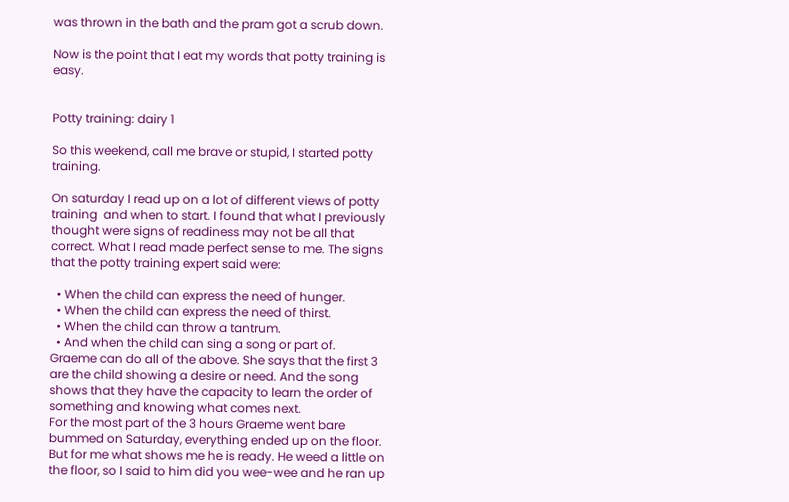was thrown in the bath and the pram got a scrub down.

Now is the point that I eat my words that potty training is easy.


Potty training: dairy 1

So this weekend, call me brave or stupid, I started potty training.

On saturday I read up on a lot of different views of potty training  and when to start. I found that what I previously thought were signs of readiness may not be all that correct. What I read made perfect sense to me. The signs that the potty training expert said were:

  • When the child can express the need of hunger.
  • When the child can express the need of thirst.
  • When the child can throw a tantrum.
  • And when the child can sing a song or part of.
Graeme can do all of the above. She says that the first 3 are the child showing a desire or need. And the song shows that they have the capacity to learn the order of something and knowing what comes next.
For the most part of the 3 hours Graeme went bare bummed on Saturday, everything ended up on the floor. But for me what shows me he is ready. He weed a little on the floor, so I said to him did you wee-wee and he ran up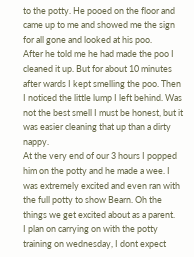to the potty. He pooed on the floor and came up to me and showed me the sign for all gone and looked at his poo.
After he told me he had made the poo I cleaned it up. But for about 10 minutes after wards I kept smelling the poo. Then I noticed the little lump I left behind. Was not the best smell I must be honest, but it was easier cleaning that up than a dirty nappy.
At the very end of our 3 hours I popped him on the potty and he made a wee. I was extremely excited and even ran with the full potty to show Bearn. Oh the things we get excited about as a parent.
I plan on carrying on with the potty training on wednesday, I dont expect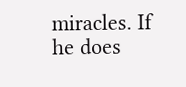miracles. If he does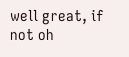well great, if not oh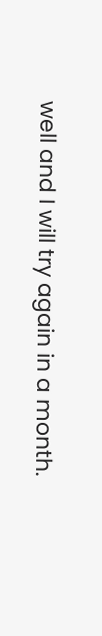well and I will try again in a month.